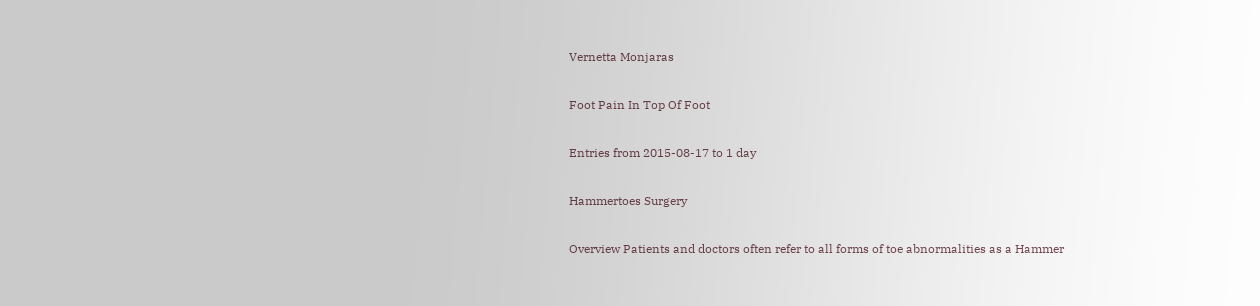Vernetta Monjaras

Foot Pain In Top Of Foot

Entries from 2015-08-17 to 1 day

Hammertoes Surgery

Overview Patients and doctors often refer to all forms of toe abnormalities as a Hammer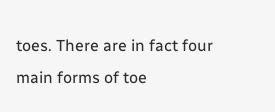toes. There are in fact four main forms of toe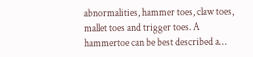abnormalities, hammer toes, claw toes, mallet toes and trigger toes. A hammertoe can be best described a…